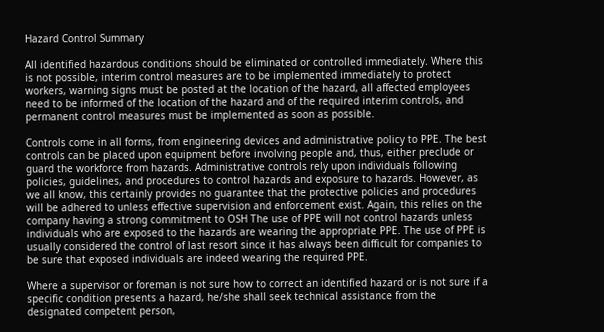Hazard Control Summary

All identified hazardous conditions should be eliminated or controlled immediately. Where this is not possible, interim control measures are to be implemented immediately to protect workers, warning signs must be posted at the location of the hazard, all affected employees need to be informed of the location of the hazard and of the required interim controls, and permanent control measures must be implemented as soon as possible.

Controls come in all forms, from engineering devices and administrative policy to PPE. The best controls can be placed upon equipment before involving people and, thus, either preclude or guard the workforce from hazards. Administrative controls rely upon individuals following policies, guidelines, and procedures to control hazards and exposure to hazards. However, as we all know, this certainly provides no guarantee that the protective policies and procedures will be adhered to unless effective supervision and enforcement exist. Again, this relies on the company having a strong commitment to OSH The use of PPE will not control hazards unless individuals who are exposed to the hazards are wearing the appropriate PPE. The use of PPE is usually considered the control of last resort since it has always been difficult for companies to be sure that exposed individuals are indeed wearing the required PPE.

Where a supervisor or foreman is not sure how to correct an identified hazard or is not sure if a specific condition presents a hazard, he/she shall seek technical assistance from the designated competent person,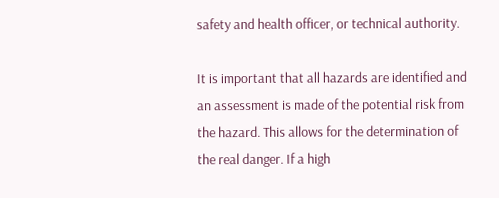safety and health officer, or technical authority.

It is important that all hazards are identified and an assessment is made of the potential risk from the hazard. This allows for the determination of the real danger. If a high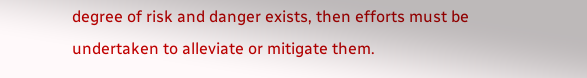degree of risk and danger exists, then efforts must be undertaken to alleviate or mitigate them.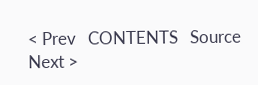< Prev   CONTENTS   Source   Next >